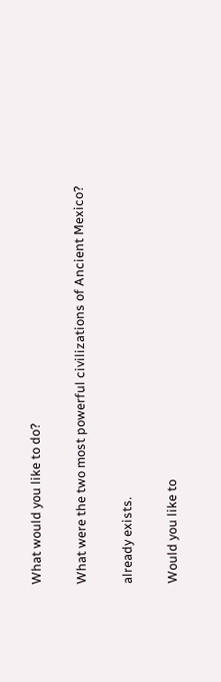What would you like to do?

What were the two most powerful civilizations of Ancient Mexico?

already exists.

Would you like to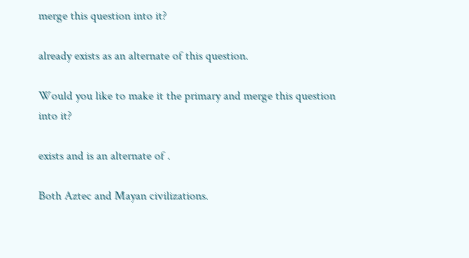merge this question into it?

already exists as an alternate of this question.

Would you like to make it the primary and merge this question into it?

exists and is an alternate of .

Both Aztec and Mayan civilizations.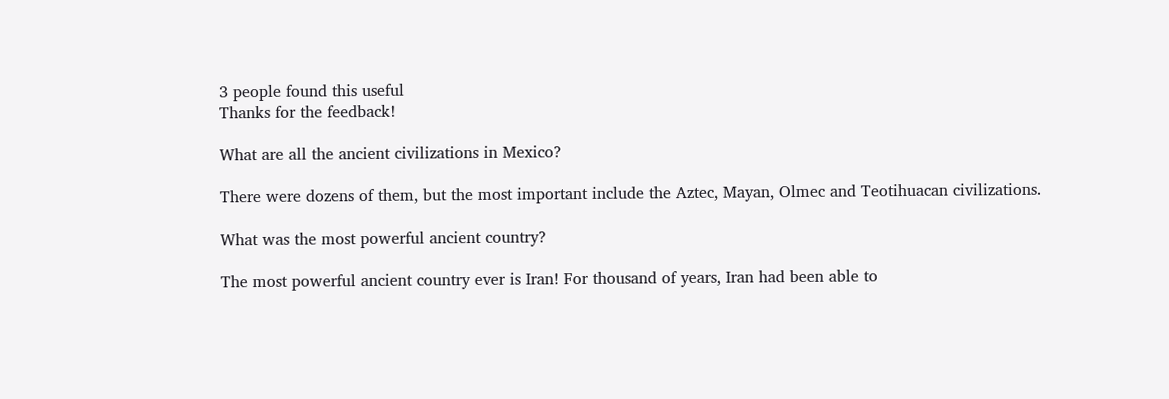3 people found this useful
Thanks for the feedback!

What are all the ancient civilizations in Mexico?

There were dozens of them, but the most important include the Aztec, Mayan, Olmec and Teotihuacan civilizations.

What was the most powerful ancient country?

The most powerful ancient country ever is Iran! For thousand of years, Iran had been able to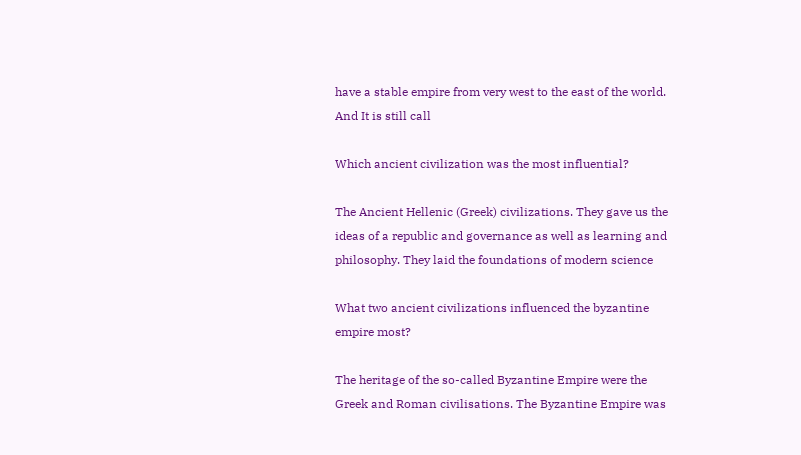have a stable empire from very west to the east of the world. And It is still call

Which ancient civilization was the most influential?

The Ancient Hellenic (Greek) civilizations. They gave us the ideas of a republic and governance as well as learning and philosophy. They laid the foundations of modern science

What two ancient civilizations influenced the byzantine empire most?

The heritage of the so-called Byzantine Empire were the Greek and Roman civilisations. The Byzantine Empire was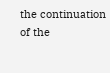the continuation of the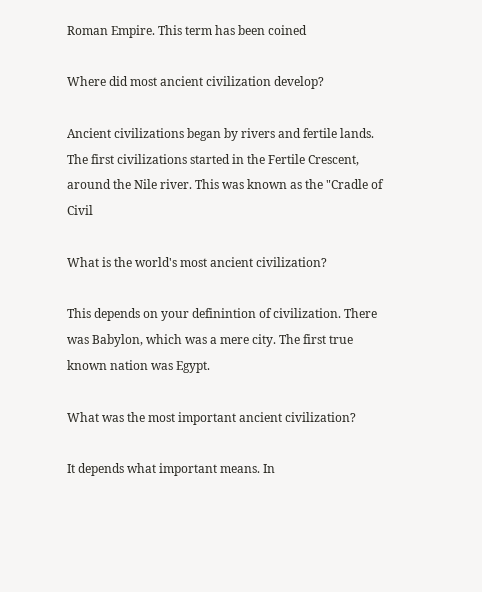Roman Empire. This term has been coined

Where did most ancient civilization develop?

Ancient civilizations began by rivers and fertile lands. The first civilizations started in the Fertile Crescent, around the Nile river. This was known as the "Cradle of Civil

What is the world's most ancient civilization?

This depends on your definintion of civilization. There was Babylon, which was a mere city. The first true known nation was Egypt.

What was the most important ancient civilization?

It depends what important means. In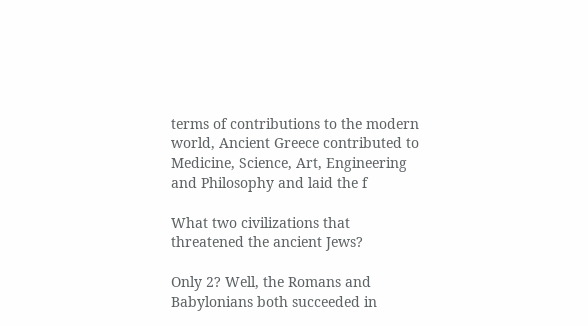terms of contributions to the modern world, Ancient Greece contributed to Medicine, Science, Art, Engineering and Philosophy and laid the f

What two civilizations that threatened the ancient Jews?

Only 2? Well, the Romans and Babylonians both succeeded in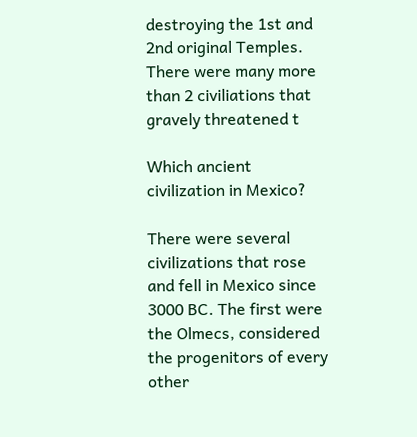destroying the 1st and 2nd original Temples.   There were many more than 2 civiliations that gravely threatened t

Which ancient civilization in Mexico?

There were several civilizations that rose and fell in Mexico since 3000 BC. The first were the Olmecs, considered the progenitors of every other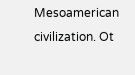Mesoamerican civilization. Ot